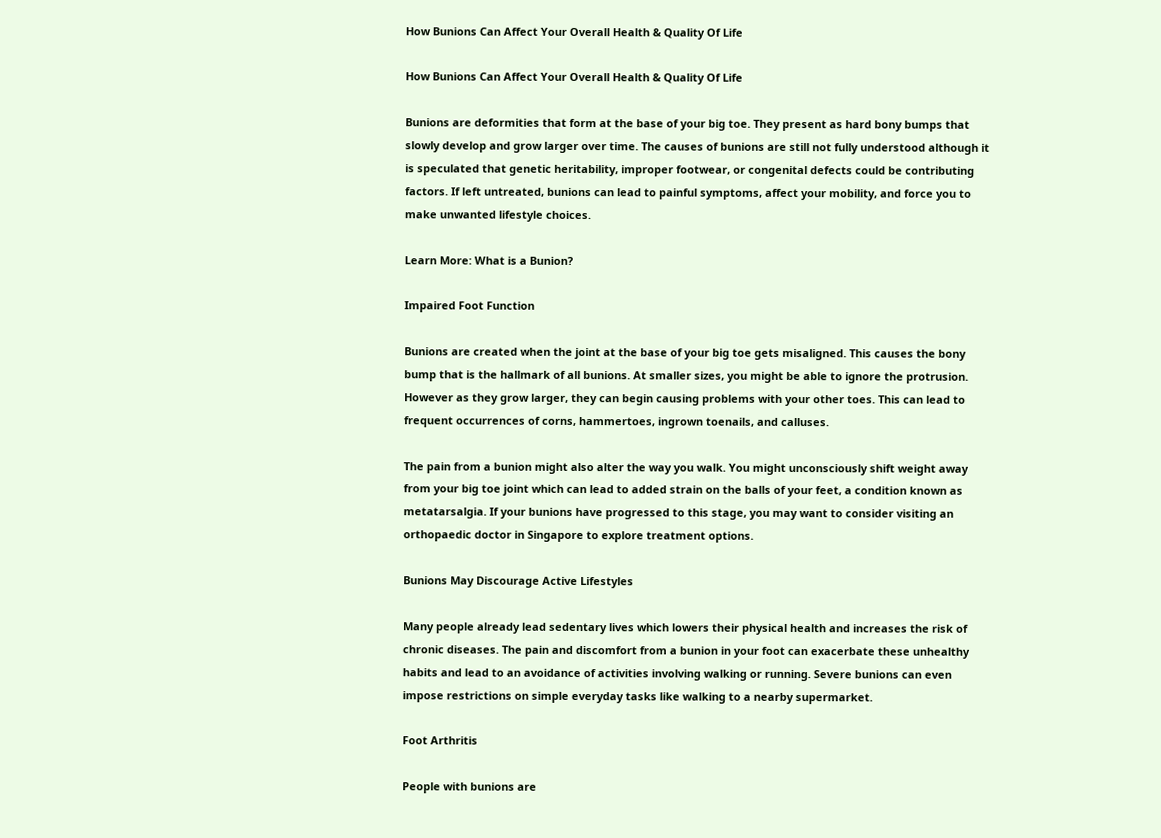How Bunions Can Affect Your Overall Health & Quality Of Life

How Bunions Can Affect Your Overall Health & Quality Of Life

Bunions are deformities that form at the base of your big toe. They present as hard bony bumps that slowly develop and grow larger over time. The causes of bunions are still not fully understood although it is speculated that genetic heritability, improper footwear, or congenital defects could be contributing factors. If left untreated, bunions can lead to painful symptoms, affect your mobility, and force you to make unwanted lifestyle choices.

Learn More: What is a Bunion?

Impaired Foot Function

Bunions are created when the joint at the base of your big toe gets misaligned. This causes the bony bump that is the hallmark of all bunions. At smaller sizes, you might be able to ignore the protrusion. However as they grow larger, they can begin causing problems with your other toes. This can lead to frequent occurrences of corns, hammertoes, ingrown toenails, and calluses.

The pain from a bunion might also alter the way you walk. You might unconsciously shift weight away from your big toe joint which can lead to added strain on the balls of your feet, a condition known as metatarsalgia. If your bunions have progressed to this stage, you may want to consider visiting an orthopaedic doctor in Singapore to explore treatment options.

Bunions May Discourage Active Lifestyles

Many people already lead sedentary lives which lowers their physical health and increases the risk of chronic diseases. The pain and discomfort from a bunion in your foot can exacerbate these unhealthy habits and lead to an avoidance of activities involving walking or running. Severe bunions can even impose restrictions on simple everyday tasks like walking to a nearby supermarket.

Foot Arthritis

People with bunions are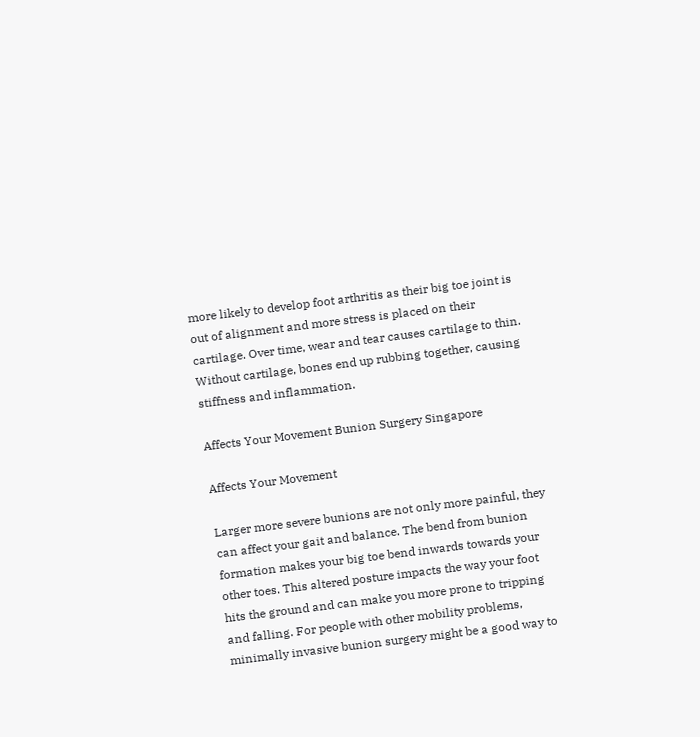more likely to develop foot arthritis as their big toe joint is out of alignment and more stress is placed on their cartilage. Over time, wear and tear causes cartilage to thin. Without cartilage, bones end up rubbing together, causing stiffness and inflammation.

Affects Your Movement Bunion Surgery Singapore

Affects Your Movement

Larger more severe bunions are not only more painful, they can affect your gait and balance. The bend from bunion formation makes your big toe bend inwards towards your other toes. This altered posture impacts the way your foot hits the ground and can make you more prone to tripping and falling. For people with other mobility problems, minimally invasive bunion surgery might be a good way to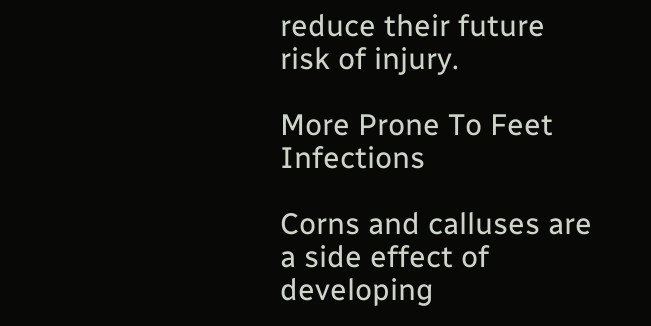reduce their future risk of injury.

More Prone To Feet Infections

Corns and calluses are a side effect of developing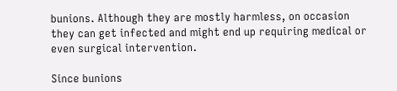bunions. Although they are mostly harmless, on occasion they can get infected and might end up requiring medical or even surgical intervention.

Since bunions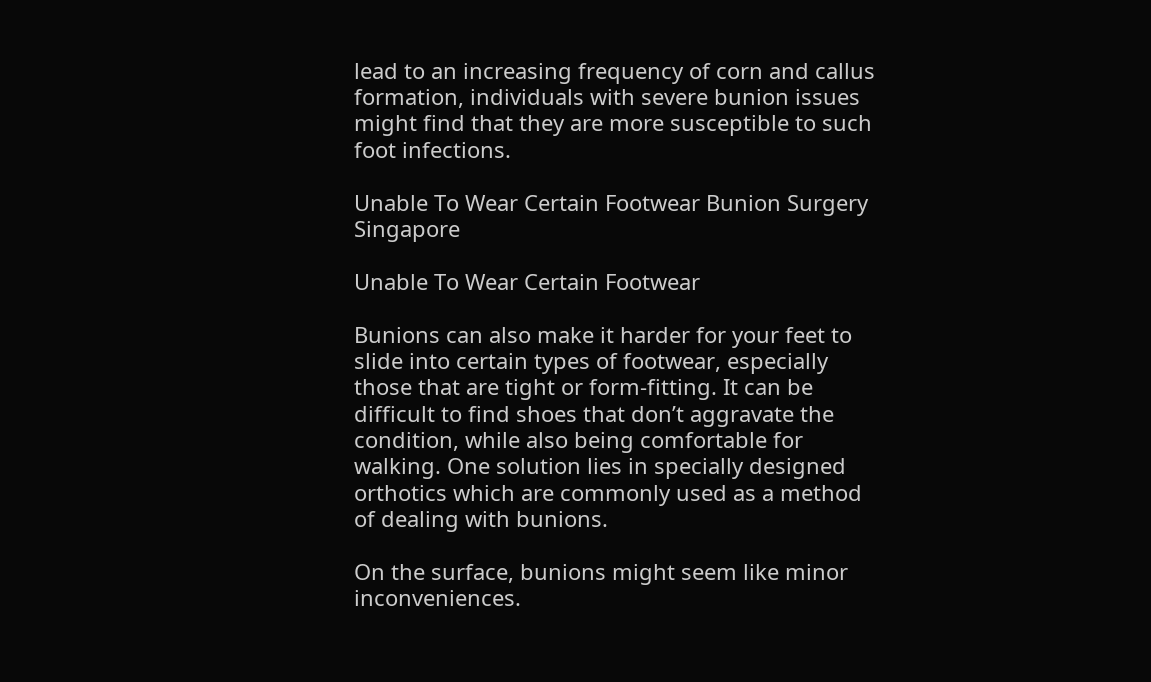lead to an increasing frequency of corn and callus formation, individuals with severe bunion issues might find that they are more susceptible to such foot infections.

Unable To Wear Certain Footwear Bunion Surgery Singapore

Unable To Wear Certain Footwear

Bunions can also make it harder for your feet to slide into certain types of footwear, especially those that are tight or form-fitting. It can be difficult to find shoes that don’t aggravate the condition, while also being comfortable for walking. One solution lies in specially designed orthotics which are commonly used as a method of dealing with bunions.

On the surface, bunions might seem like minor inconveniences.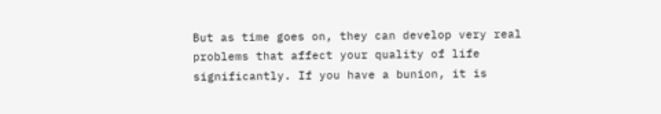But as time goes on, they can develop very real problems that affect your quality of life significantly. If you have a bunion, it is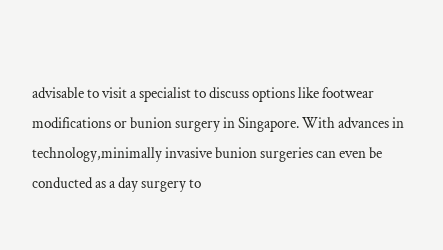advisable to visit a specialist to discuss options like footwear modifications or bunion surgery in Singapore. With advances in technology,minimally invasive bunion surgeries can even be conducted as a day surgery to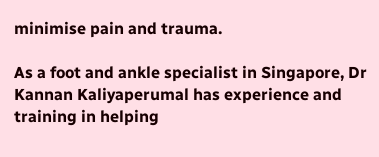minimise pain and trauma.

As a foot and ankle specialist in Singapore, Dr Kannan Kaliyaperumal has experience and training in helping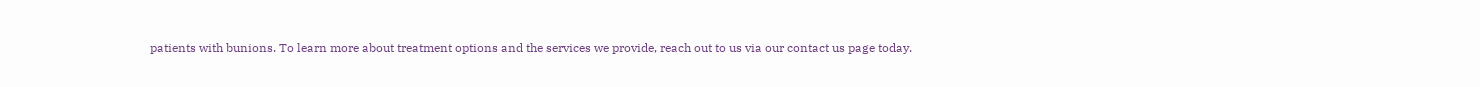patients with bunions. To learn more about treatment options and the services we provide, reach out to us via our contact us page today.